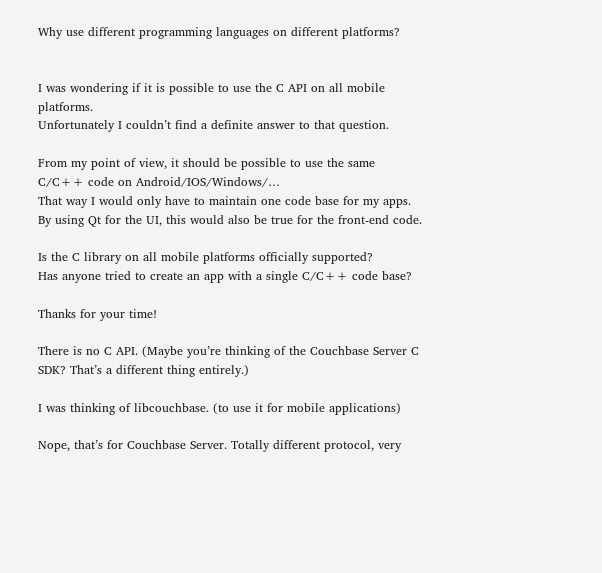Why use different programming languages on different platforms?


I was wondering if it is possible to use the C API on all mobile platforms.
Unfortunately I couldn’t find a definite answer to that question.

From my point of view, it should be possible to use the same C/C++ code on Android/IOS/Windows/…
That way I would only have to maintain one code base for my apps. By using Qt for the UI, this would also be true for the front-end code.

Is the C library on all mobile platforms officially supported?
Has anyone tried to create an app with a single C/C++ code base?

Thanks for your time!

There is no C API. (Maybe you’re thinking of the Couchbase Server C SDK? That’s a different thing entirely.)

I was thinking of libcouchbase. (to use it for mobile applications)

Nope, that’s for Couchbase Server. Totally different protocol, very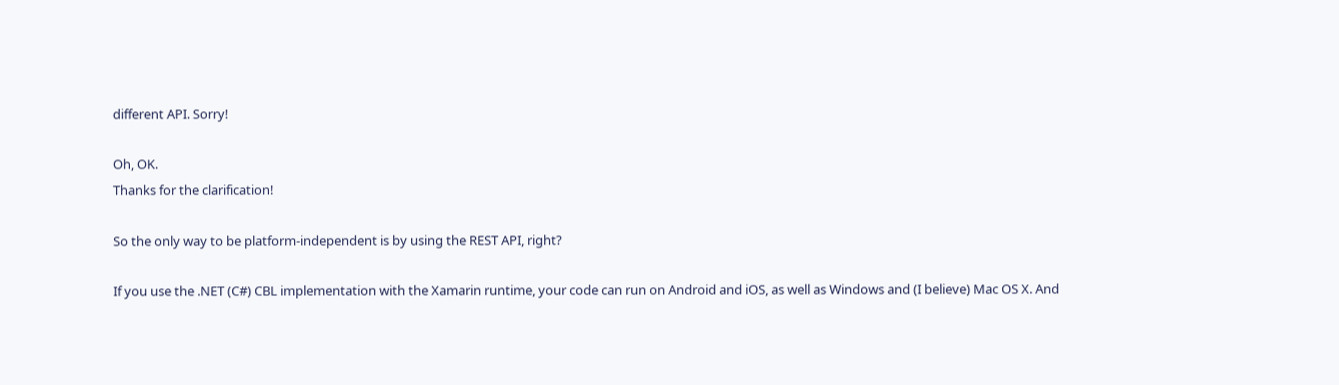different API. Sorry!

Oh, OK.
Thanks for the clarification!

So the only way to be platform-independent is by using the REST API, right?

If you use the .NET (C#) CBL implementation with the Xamarin runtime, your code can run on Android and iOS, as well as Windows and (I believe) Mac OS X. And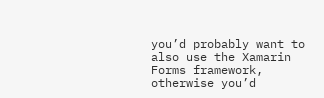you’d probably want to also use the Xamarin Forms framework, otherwise you’d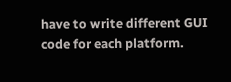have to write different GUI code for each platform.